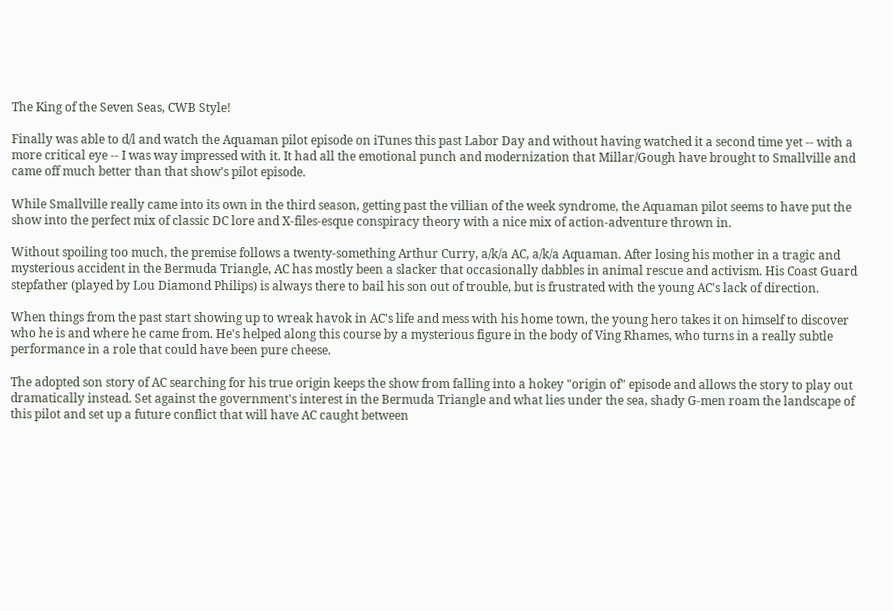The King of the Seven Seas, CWB Style!

Finally was able to d/l and watch the Aquaman pilot episode on iTunes this past Labor Day and without having watched it a second time yet -- with a more critical eye -- I was way impressed with it. It had all the emotional punch and modernization that Millar/Gough have brought to Smallville and came off much better than that show's pilot episode.

While Smallville really came into its own in the third season, getting past the villian of the week syndrome, the Aquaman pilot seems to have put the show into the perfect mix of classic DC lore and X-files-esque conspiracy theory with a nice mix of action-adventure thrown in.

Without spoiling too much, the premise follows a twenty-something Arthur Curry, a/k/a AC, a/k/a Aquaman. After losing his mother in a tragic and mysterious accident in the Bermuda Triangle, AC has mostly been a slacker that occasionally dabbles in animal rescue and activism. His Coast Guard stepfather (played by Lou Diamond Philips) is always there to bail his son out of trouble, but is frustrated with the young AC's lack of direction.

When things from the past start showing up to wreak havok in AC's life and mess with his home town, the young hero takes it on himself to discover who he is and where he came from. He's helped along this course by a mysterious figure in the body of Ving Rhames, who turns in a really subtle performance in a role that could have been pure cheese.

The adopted son story of AC searching for his true origin keeps the show from falling into a hokey "origin of" episode and allows the story to play out dramatically instead. Set against the government's interest in the Bermuda Triangle and what lies under the sea, shady G-men roam the landscape of this pilot and set up a future conflict that will have AC caught between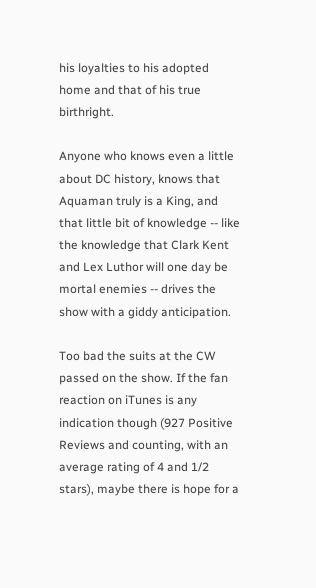his loyalties to his adopted home and that of his true birthright.

Anyone who knows even a little about DC history, knows that Aquaman truly is a King, and that little bit of knowledge -- like the knowledge that Clark Kent and Lex Luthor will one day be mortal enemies -- drives the show with a giddy anticipation.

Too bad the suits at the CW passed on the show. If the fan reaction on iTunes is any indication though (927 Positive Reviews and counting, with an average rating of 4 and 1/2 stars), maybe there is hope for a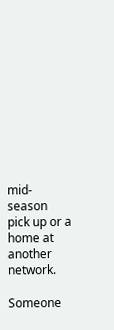mid-season pick up or a home at another network.

Someone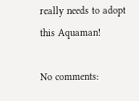really needs to adopt this Aquaman!

No comments: